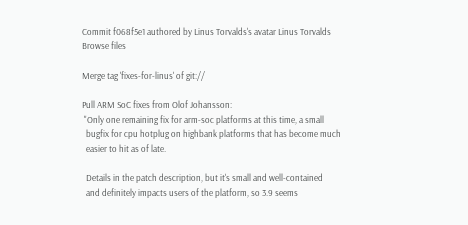Commit f068f5e1 authored by Linus Torvalds's avatar Linus Torvalds
Browse files

Merge tag 'fixes-for-linus' of git://

Pull ARM SoC fixes from Olof Johansson:
 "Only one remaining fix for arm-soc platforms at this time, a small
  bugfix for cpu hotplug on highbank platforms that has become much
  easier to hit as of late.

  Details in the patch description, but it's small and well-contained
  and definitely impacts users of the platform, so 3.9 seems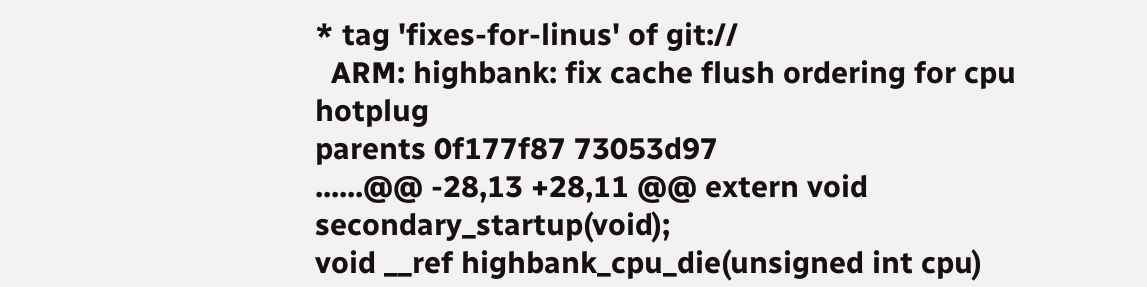* tag 'fixes-for-linus' of git://
  ARM: highbank: fix cache flush ordering for cpu hotplug
parents 0f177f87 73053d97
......@@ -28,13 +28,11 @@ extern void secondary_startup(void);
void __ref highbank_cpu_die(unsigned int cpu)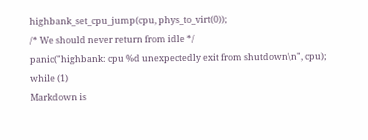highbank_set_cpu_jump(cpu, phys_to_virt(0));
/* We should never return from idle */
panic("highbank: cpu %d unexpectedly exit from shutdown\n", cpu);
while (1)
Markdown is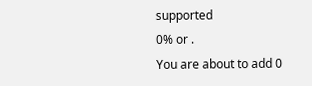supported
0% or .
You are about to add 0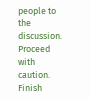people to the discussion. Proceed with caution.
Finish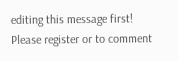editing this message first!
Please register or to comment